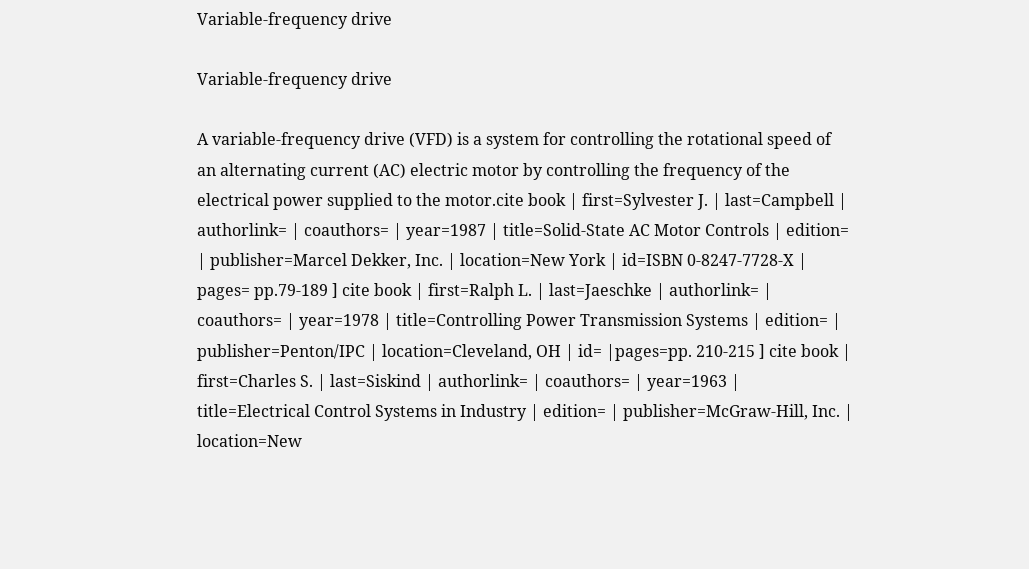Variable-frequency drive

Variable-frequency drive

A variable-frequency drive (VFD) is a system for controlling the rotational speed of an alternating current (AC) electric motor by controlling the frequency of the electrical power supplied to the motor.cite book | first=Sylvester J. | last=Campbell | authorlink= | coauthors= | year=1987 | title=Solid-State AC Motor Controls | edition= | publisher=Marcel Dekker, Inc. | location=New York | id=ISBN 0-8247-7728-X | pages= pp.79-189 ] cite book | first=Ralph L. | last=Jaeschke | authorlink= | coauthors= | year=1978 | title=Controlling Power Transmission Systems | edition= | publisher=Penton/IPC | location=Cleveland, OH | id= |pages=pp. 210-215 ] cite book | first=Charles S. | last=Siskind | authorlink= | coauthors= | year=1963 | title=Electrical Control Systems in Industry | edition= | publisher=McGraw-Hill, Inc. | location=New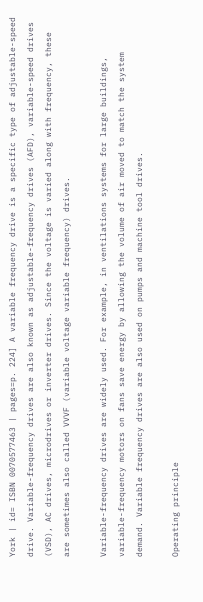York | id= ISBN 0070577463 | pages=p. 224] A variable frequency drive is a specific type of adjustable-speed drive. Variable-frequency drives are also known as adjustable-frequency drives (AFD), variable-speed drives (VSD), AC drives, microdrives or inverter drives. Since the voltage is varied along with frequency, these are sometimes also called VVVF (variable voltage variable frequency) drives.

Variable-frequency drives are widely used. For example, in ventilations systems for large buildings, variable-frequency motors on fans save energy by allowing the volume of air moved to match the system demand. Variable frequency drives are also used on pumps and machine tool drives.

Operating principle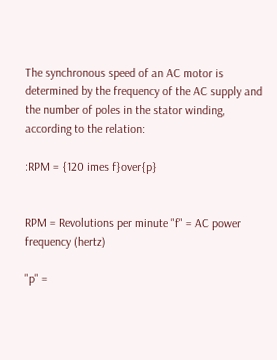The synchronous speed of an AC motor is determined by the frequency of the AC supply and the number of poles in the stator winding, according to the relation:

:RPM = {120 imes f}over{p}


RPM = Revolutions per minute "f" = AC power frequency (hertz)

"p" =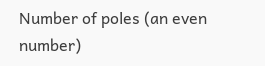Number of poles (an even number)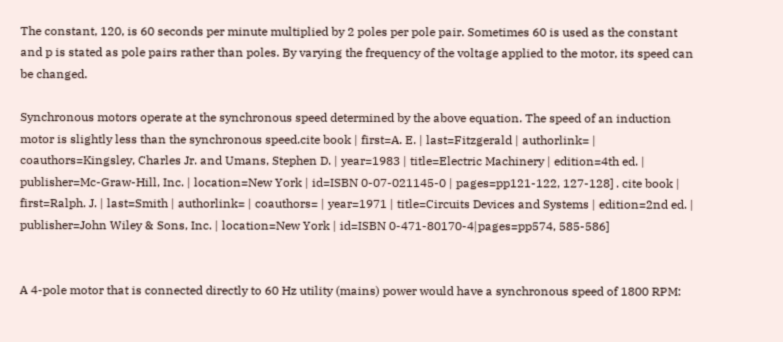The constant, 120, is 60 seconds per minute multiplied by 2 poles per pole pair. Sometimes 60 is used as the constant and p is stated as pole pairs rather than poles. By varying the frequency of the voltage applied to the motor, its speed can be changed.

Synchronous motors operate at the synchronous speed determined by the above equation. The speed of an induction motor is slightly less than the synchronous speed.cite book | first=A. E. | last=Fitzgerald | authorlink= | coauthors=Kingsley, Charles Jr. and Umans, Stephen D. | year=1983 | title=Electric Machinery | edition=4th ed. | publisher=Mc-Graw-Hill, Inc. | location=New York | id=ISBN 0-07-021145-0 | pages=pp121-122, 127-128] . cite book | first=Ralph. J. | last=Smith | authorlink= | coauthors= | year=1971 | title=Circuits Devices and Systems | edition=2nd ed. | publisher=John Wiley & Sons, Inc. | location=New York | id=ISBN 0-471-80170-4|pages=pp574, 585-586]


A 4-pole motor that is connected directly to 60 Hz utility (mains) power would have a synchronous speed of 1800 RPM: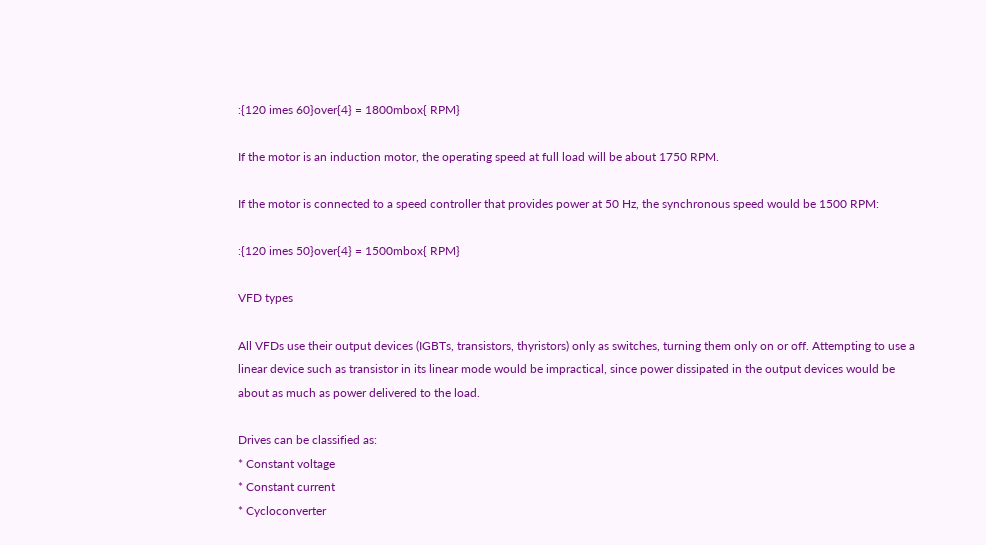:{120 imes 60}over{4} = 1800mbox{ RPM}

If the motor is an induction motor, the operating speed at full load will be about 1750 RPM.

If the motor is connected to a speed controller that provides power at 50 Hz, the synchronous speed would be 1500 RPM:

:{120 imes 50}over{4} = 1500mbox{ RPM}

VFD types

All VFDs use their output devices (IGBTs, transistors, thyristors) only as switches, turning them only on or off. Attempting to use a linear device such as transistor in its linear mode would be impractical, since power dissipated in the output devices would be about as much as power delivered to the load.

Drives can be classified as:
* Constant voltage
* Constant current
* Cycloconverter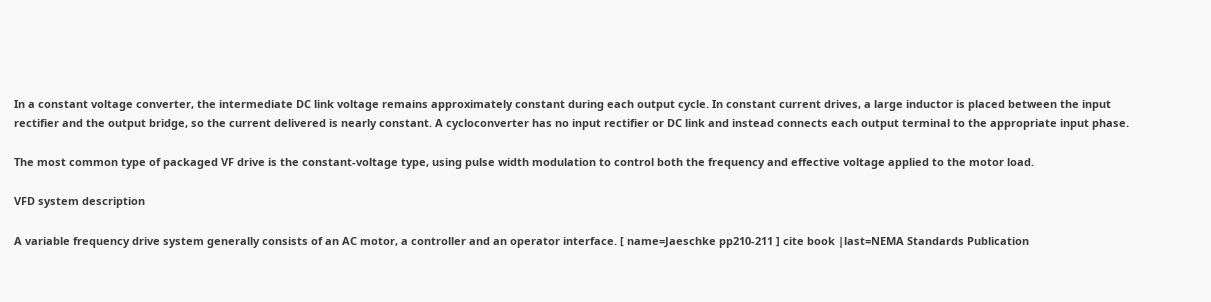In a constant voltage converter, the intermediate DC link voltage remains approximately constant during each output cycle. In constant current drives, a large inductor is placed between the input rectifier and the output bridge, so the current delivered is nearly constant. A cycloconverter has no input rectifier or DC link and instead connects each output terminal to the appropriate input phase.

The most common type of packaged VF drive is the constant-voltage type, using pulse width modulation to control both the frequency and effective voltage applied to the motor load.

VFD system description

A variable frequency drive system generally consists of an AC motor, a controller and an operator interface. [ name=Jaeschke pp210-211 ] cite book |last=NEMA Standards Publication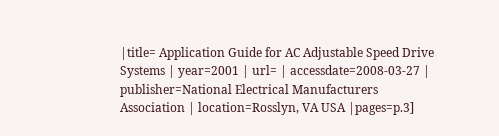|title= Application Guide for AC Adjustable Speed Drive Systems | year=2001 | url= | accessdate=2008-03-27 | publisher=National Electrical Manufacturers Association | location=Rosslyn, VA USA |pages=p.3]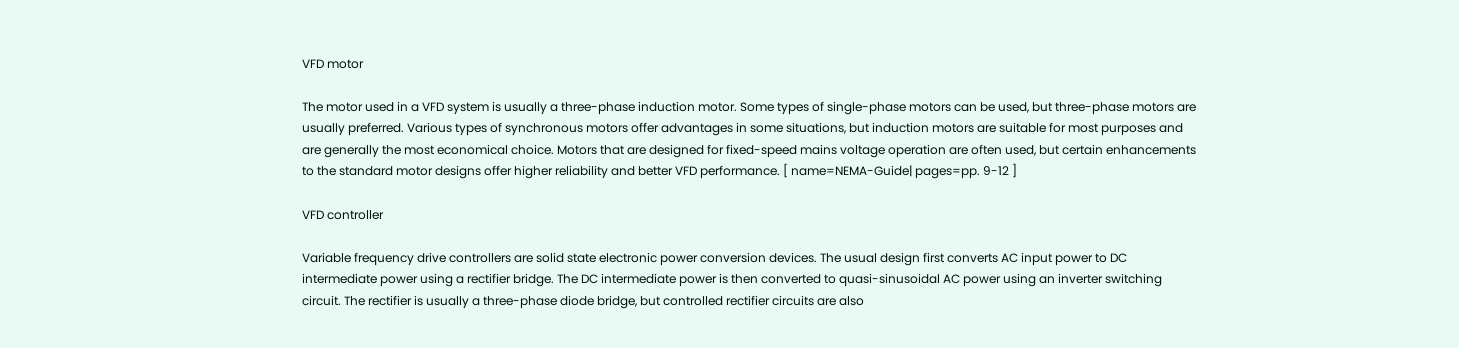VFD motor

The motor used in a VFD system is usually a three-phase induction motor. Some types of single-phase motors can be used, but three-phase motors are usually preferred. Various types of synchronous motors offer advantages in some situations, but induction motors are suitable for most purposes and are generally the most economical choice. Motors that are designed for fixed-speed mains voltage operation are often used, but certain enhancements to the standard motor designs offer higher reliability and better VFD performance. [ name=NEMA-Guide| pages=pp. 9-12 ]

VFD controller

Variable frequency drive controllers are solid state electronic power conversion devices. The usual design first converts AC input power to DC intermediate power using a rectifier bridge. The DC intermediate power is then converted to quasi-sinusoidal AC power using an inverter switching circuit. The rectifier is usually a three-phase diode bridge, but controlled rectifier circuits are also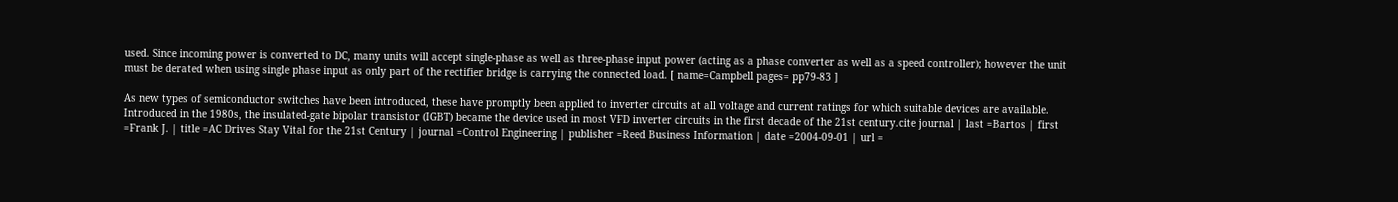used. Since incoming power is converted to DC, many units will accept single-phase as well as three-phase input power (acting as a phase converter as well as a speed controller); however the unit must be derated when using single phase input as only part of the rectifier bridge is carrying the connected load. [ name=Campbell pages= pp79-83 ]

As new types of semiconductor switches have been introduced, these have promptly been applied to inverter circuits at all voltage and current ratings for which suitable devices are available. Introduced in the 1980s, the insulated-gate bipolar transistor (IGBT) became the device used in most VFD inverter circuits in the first decade of the 21st century.cite journal | last =Bartos | first =Frank J. | title =AC Drives Stay Vital for the 21st Century | journal =Control Engineering | publisher =Reed Business Information | date =2004-09-01 | url =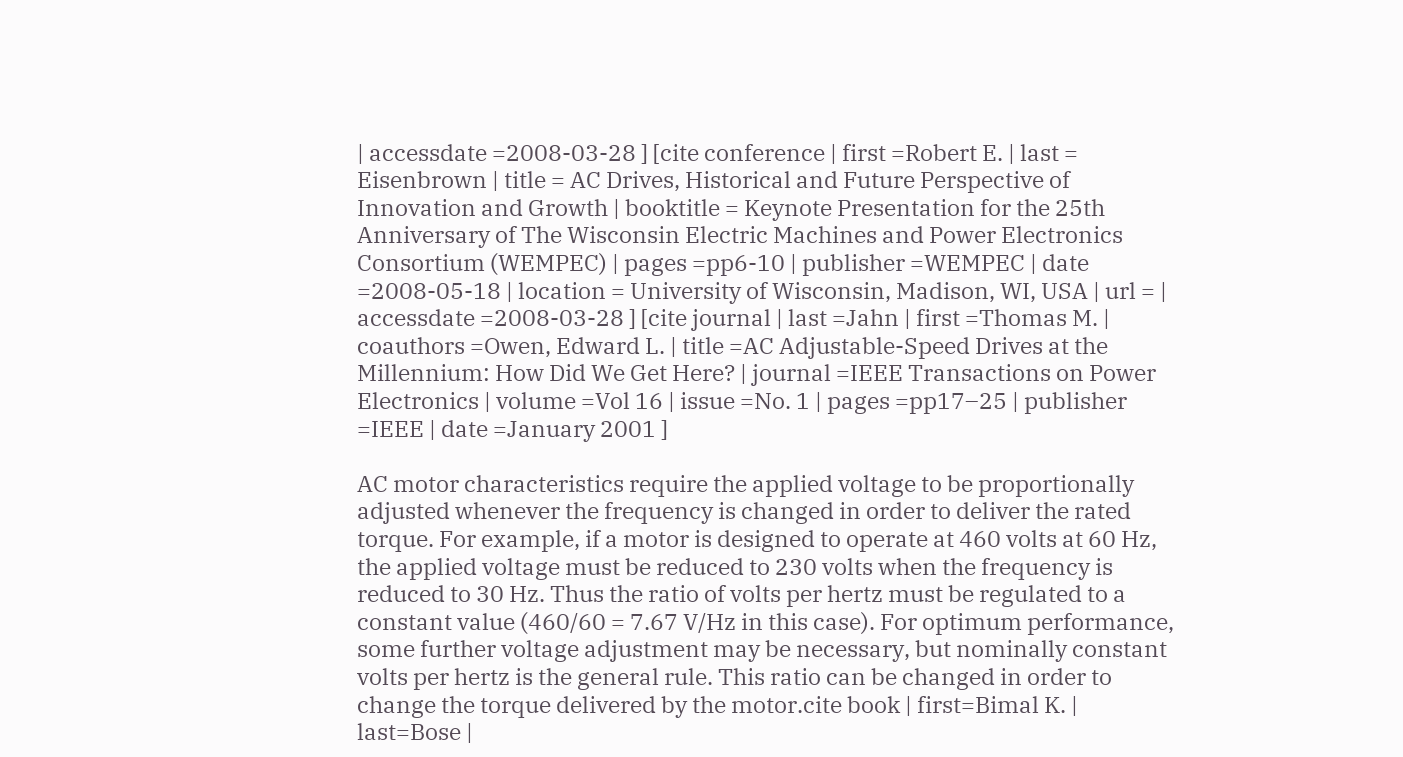| accessdate =2008-03-28 ] [cite conference | first =Robert E. | last = Eisenbrown | title = AC Drives, Historical and Future Perspective of Innovation and Growth | booktitle = Keynote Presentation for the 25th Anniversary of The Wisconsin Electric Machines and Power Electronics Consortium (WEMPEC) | pages =pp6-10 | publisher =WEMPEC | date =2008-05-18 | location = University of Wisconsin, Madison, WI, USA | url = | accessdate =2008-03-28 ] [cite journal | last =Jahn | first =Thomas M. | coauthors =Owen, Edward L. | title =AC Adjustable-Speed Drives at the Millennium: How Did We Get Here? | journal =IEEE Transactions on Power Electronics | volume =Vol 16 | issue =No. 1 | pages =pp17–25 | publisher =IEEE | date =January 2001 ]

AC motor characteristics require the applied voltage to be proportionally adjusted whenever the frequency is changed in order to deliver the rated torque. For example, if a motor is designed to operate at 460 volts at 60 Hz, the applied voltage must be reduced to 230 volts when the frequency is reduced to 30 Hz. Thus the ratio of volts per hertz must be regulated to a constant value (460/60 = 7.67 V/Hz in this case). For optimum performance, some further voltage adjustment may be necessary, but nominally constant volts per hertz is the general rule. This ratio can be changed in order to change the torque delivered by the motor.cite book | first=Bimal K. | last=Bose |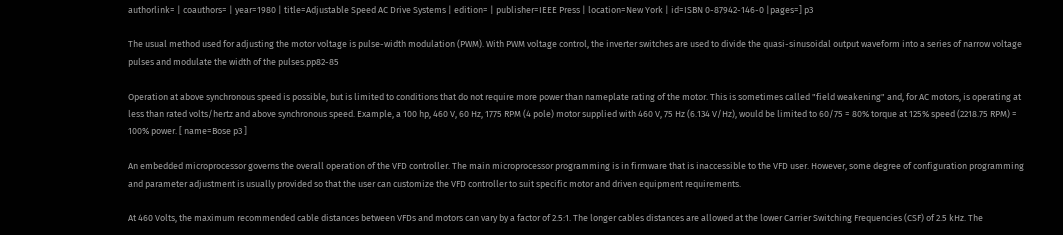authorlink= | coauthors= | year=1980 | title=Adjustable Speed AC Drive Systems | edition= | publisher=IEEE Press | location=New York | id=ISBN 0-87942-146-0 |pages=] p3

The usual method used for adjusting the motor voltage is pulse-width modulation (PWM). With PWM voltage control, the inverter switches are used to divide the quasi-sinusoidal output waveform into a series of narrow voltage pulses and modulate the width of the pulses.pp82-85

Operation at above synchronous speed is possible, but is limited to conditions that do not require more power than nameplate rating of the motor. This is sometimes called "field weakening" and, for AC motors, is operating at less than rated volts/hertz and above synchronous speed. Example, a 100 hp, 460 V, 60 Hz, 1775 RPM (4 pole) motor supplied with 460 V, 75 Hz (6.134 V/Hz), would be limited to 60/75 = 80% torque at 125% speed (2218.75 RPM) = 100% power. [ name=Bose p3 ]

An embedded microprocessor governs the overall operation of the VFD controller. The main microprocessor programming is in firmware that is inaccessible to the VFD user. However, some degree of configuration programming and parameter adjustment is usually provided so that the user can customize the VFD controller to suit specific motor and driven equipment requirements.

At 460 Volts, the maximum recommended cable distances between VFDs and motors can vary by a factor of 2.5:1. The longer cables distances are allowed at the lower Carrier Switching Frequencies (CSF) of 2.5 kHz. The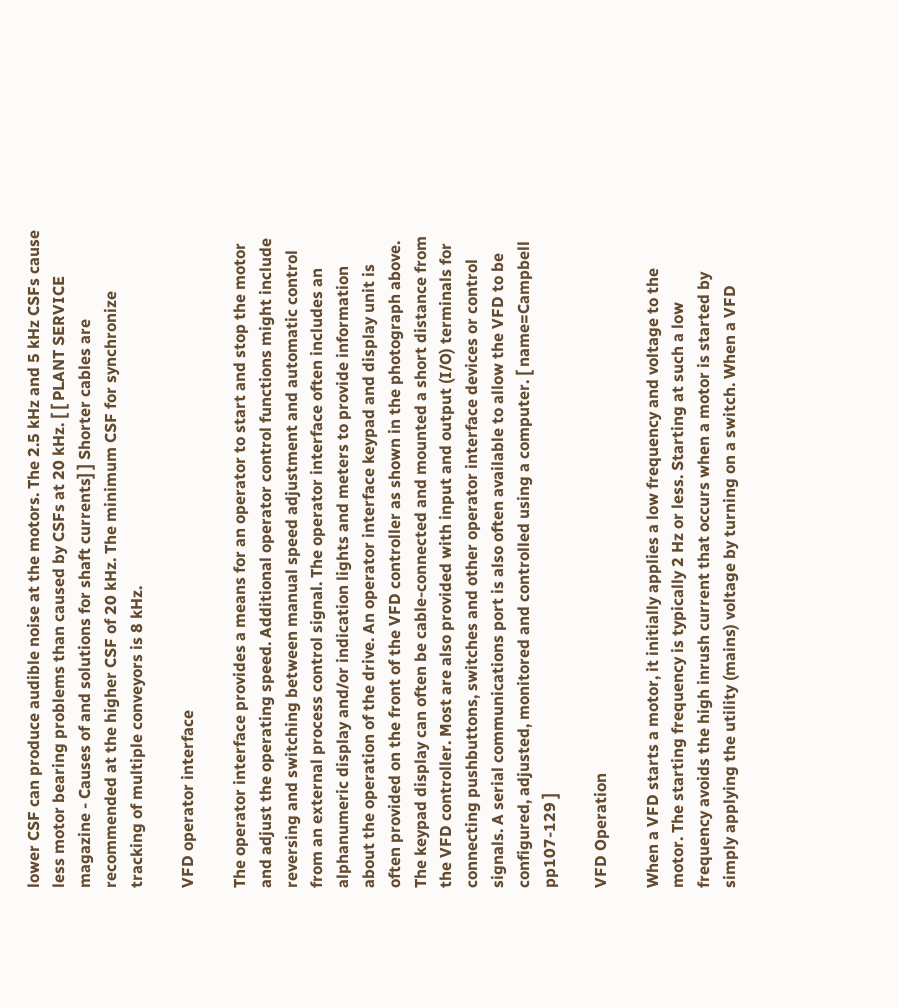lower CSF can produce audible noise at the motors. The 2.5 kHz and 5 kHz CSFs cause less motor bearing problems than caused by CSFs at 20 kHz. [ [ PLANT SERVICE magazine - Causes of and solutions for shaft currents] ] Shorter cables are recommended at the higher CSF of 20 kHz. The minimum CSF for synchronize tracking of multiple conveyors is 8 kHz.

VFD operator interface

The operator interface provides a means for an operator to start and stop the motor and adjust the operating speed. Additional operator control functions might include reversing and switching between manual speed adjustment and automatic control from an external process control signal. The operator interface often includes an alphanumeric display and/or indication lights and meters to provide information about the operation of the drive. An operator interface keypad and display unit is often provided on the front of the VFD controller as shown in the photograph above. The keypad display can often be cable-connected and mounted a short distance from the VFD controller. Most are also provided with input and output (I/O) terminals for connecting pushbuttons, switches and other operator interface devices or control signals. A serial communications port is also often available to allow the VFD to be configured, adjusted, monitored and controlled using a computer. [ name=Campbell pp107-129 ]

VFD Operation

When a VFD starts a motor, it initially applies a low frequency and voltage to the motor. The starting frequency is typically 2 Hz or less. Starting at such a low frequency avoids the high inrush current that occurs when a motor is started by simply applying the utility (mains) voltage by turning on a switch. When a VFD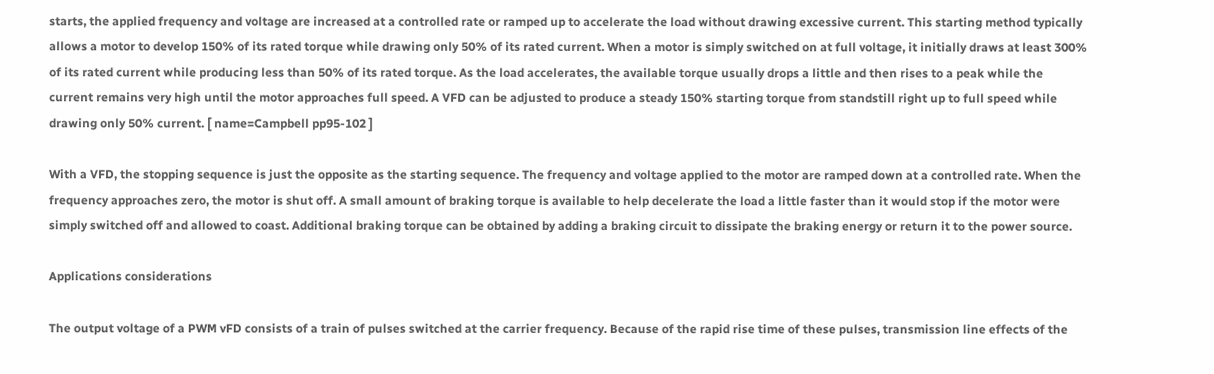starts, the applied frequency and voltage are increased at a controlled rate or ramped up to accelerate the load without drawing excessive current. This starting method typically allows a motor to develop 150% of its rated torque while drawing only 50% of its rated current. When a motor is simply switched on at full voltage, it initially draws at least 300% of its rated current while producing less than 50% of its rated torque. As the load accelerates, the available torque usually drops a little and then rises to a peak while the current remains very high until the motor approaches full speed. A VFD can be adjusted to produce a steady 150% starting torque from standstill right up to full speed while drawing only 50% current. [ name=Campbell pp95-102 ]

With a VFD, the stopping sequence is just the opposite as the starting sequence. The frequency and voltage applied to the motor are ramped down at a controlled rate. When the frequency approaches zero, the motor is shut off. A small amount of braking torque is available to help decelerate the load a little faster than it would stop if the motor were simply switched off and allowed to coast. Additional braking torque can be obtained by adding a braking circuit to dissipate the braking energy or return it to the power source.

Applications considerations

The output voltage of a PWM vFD consists of a train of pulses switched at the carrier frequency. Because of the rapid rise time of these pulses, transmission line effects of the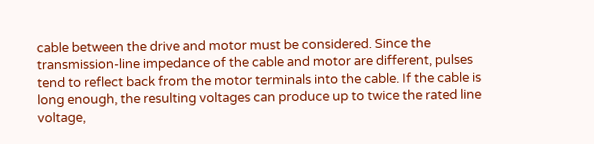cable between the drive and motor must be considered. Since the transmission-line impedance of the cable and motor are different, pulses tend to reflect back from the motor terminals into the cable. If the cable is long enough, the resulting voltages can produce up to twice the rated line voltage,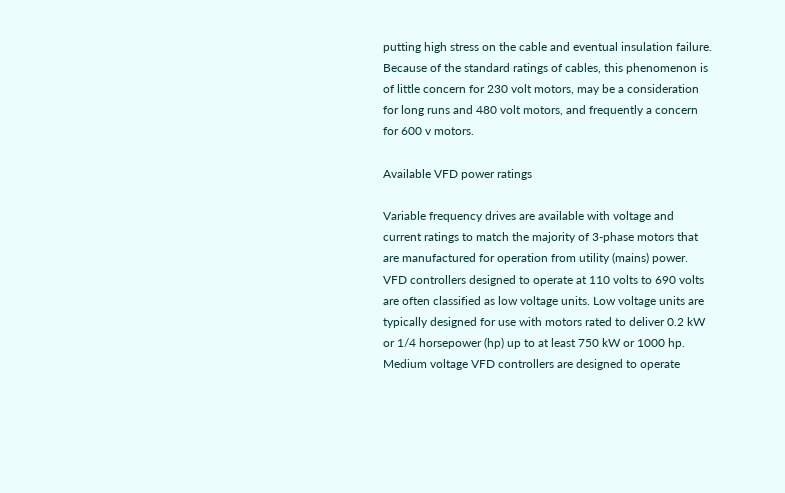putting high stress on the cable and eventual insulation failure. Because of the standard ratings of cables, this phenomenon is of little concern for 230 volt motors, may be a consideration for long runs and 480 volt motors, and frequently a concern for 600 v motors.

Available VFD power ratings

Variable frequency drives are available with voltage and current ratings to match the majority of 3-phase motors that are manufactured for operation from utility (mains) power. VFD controllers designed to operate at 110 volts to 690 volts are often classified as low voltage units. Low voltage units are typically designed for use with motors rated to deliver 0.2 kW or 1/4 horsepower (hp) up to at least 750 kW or 1000 hp. Medium voltage VFD controllers are designed to operate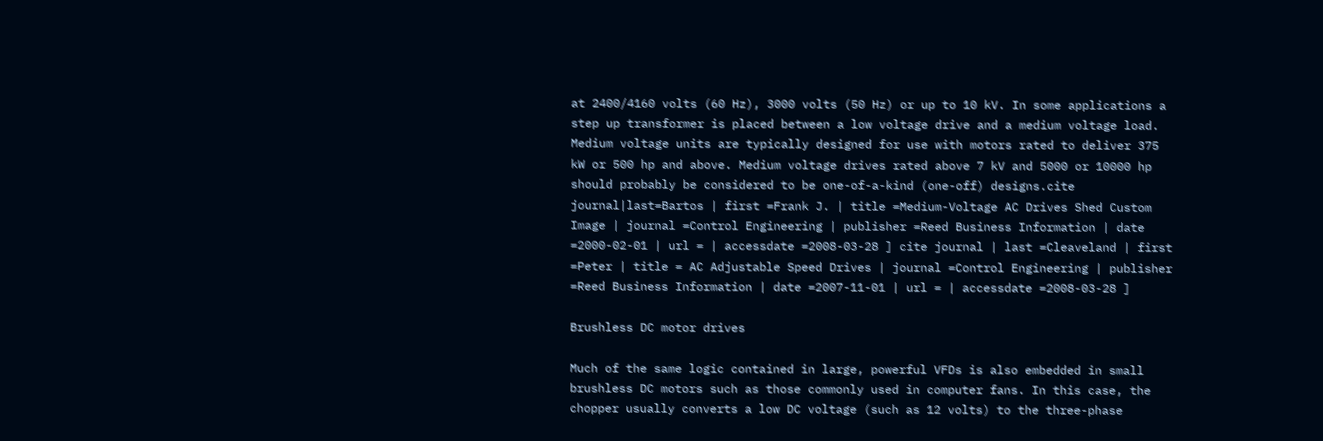at 2400/4160 volts (60 Hz), 3000 volts (50 Hz) or up to 10 kV. In some applications a step up transformer is placed between a low voltage drive and a medium voltage load. Medium voltage units are typically designed for use with motors rated to deliver 375 kW or 500 hp and above. Medium voltage drives rated above 7 kV and 5000 or 10000 hp should probably be considered to be one-of-a-kind (one-off) designs.cite journal|last=Bartos | first =Frank J. | title =Medium-Voltage AC Drives Shed Custom Image | journal =Control Engineering | publisher =Reed Business Information | date =2000-02-01 | url = | accessdate =2008-03-28 ] cite journal | last =Cleaveland | first =Peter | title = AC Adjustable Speed Drives | journal =Control Engineering | publisher =Reed Business Information | date =2007-11-01 | url = | accessdate =2008-03-28 ]

Brushless DC motor drives

Much of the same logic contained in large, powerful VFDs is also embedded in small brushless DC motors such as those commonly used in computer fans. In this case, the chopper usually converts a low DC voltage (such as 12 volts) to the three-phase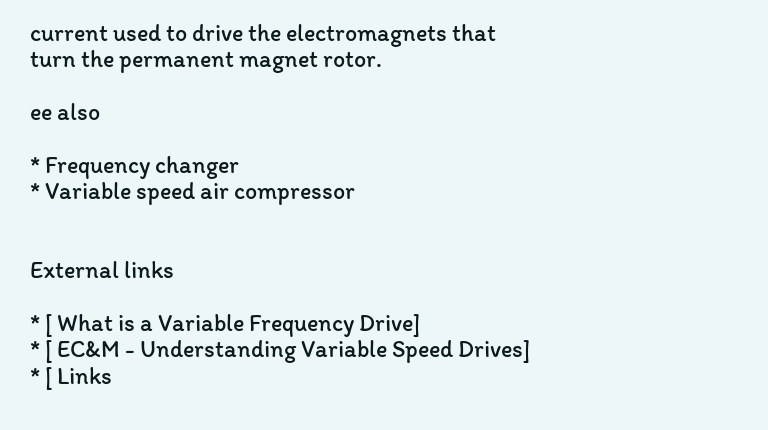current used to drive the electromagnets that turn the permanent magnet rotor.

ee also

* Frequency changer
* Variable speed air compressor


External links

* [ What is a Variable Frequency Drive]
* [ EC&M - Understanding Variable Speed Drives]
* [ Links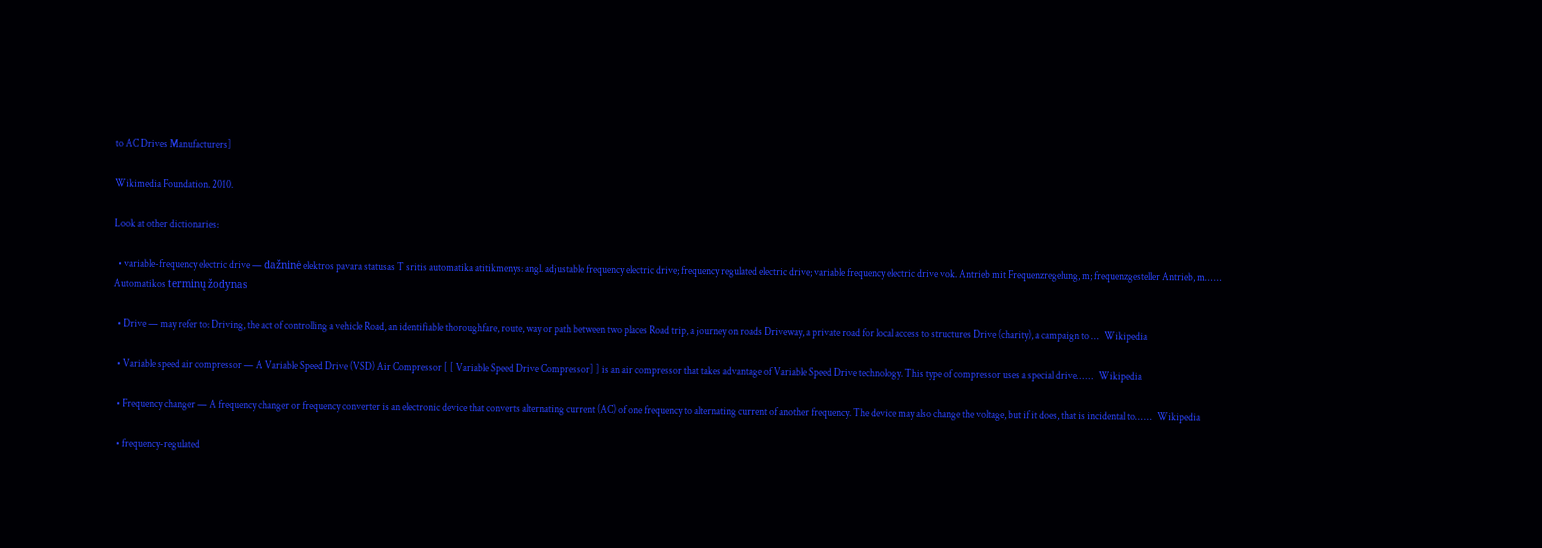to AC Drives Manufacturers]

Wikimedia Foundation. 2010.

Look at other dictionaries:

  • variable-frequency electric drive — dažninė elektros pavara statusas T sritis automatika atitikmenys: angl. adjustable frequency electric drive; frequency regulated electric drive; variable frequency electric drive vok. Antrieb mit Frequenzregelung, m; frequenzgesteller Antrieb, m… …   Automatikos terminų žodynas

  • Drive — may refer to: Driving, the act of controlling a vehicle Road, an identifiable thoroughfare, route, way or path between two places Road trip, a journey on roads Driveway, a private road for local access to structures Drive (charity), a campaign to …   Wikipedia

  • Variable speed air compressor — A Variable Speed Drive (VSD) Air Compressor [ [ Variable Speed Drive Compressor] ] is an air compressor that takes advantage of Variable Speed Drive technology. This type of compressor uses a special drive… …   Wikipedia

  • Frequency changer — A frequency changer or frequency converter is an electronic device that converts alternating current (AC) of one frequency to alternating current of another frequency. The device may also change the voltage, but if it does, that is incidental to… …   Wikipedia

  • frequency-regulated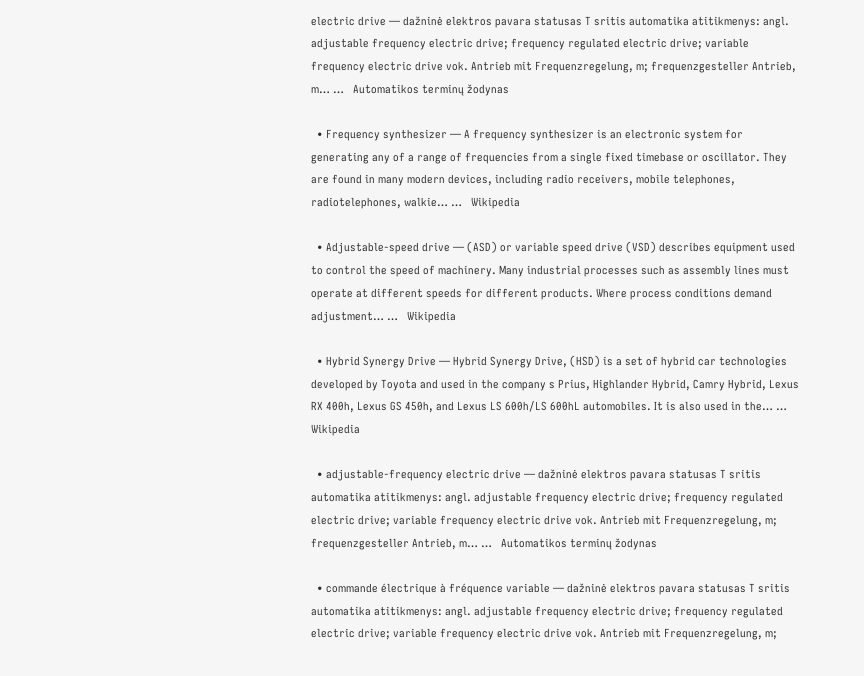electric drive — dažninė elektros pavara statusas T sritis automatika atitikmenys: angl. adjustable frequency electric drive; frequency regulated electric drive; variable frequency electric drive vok. Antrieb mit Frequenzregelung, m; frequenzgesteller Antrieb, m… …   Automatikos terminų žodynas

  • Frequency synthesizer — A frequency synthesizer is an electronic system for generating any of a range of frequencies from a single fixed timebase or oscillator. They are found in many modern devices, including radio receivers, mobile telephones, radiotelephones, walkie… …   Wikipedia

  • Adjustable-speed drive — (ASD) or variable speed drive (VSD) describes equipment used to control the speed of machinery. Many industrial processes such as assembly lines must operate at different speeds for different products. Where process conditions demand adjustment… …   Wikipedia

  • Hybrid Synergy Drive — Hybrid Synergy Drive, (HSD) is a set of hybrid car technologies developed by Toyota and used in the company s Prius, Highlander Hybrid, Camry Hybrid, Lexus RX 400h, Lexus GS 450h, and Lexus LS 600h/LS 600hL automobiles. It is also used in the… …   Wikipedia

  • adjustable-frequency electric drive — dažninė elektros pavara statusas T sritis automatika atitikmenys: angl. adjustable frequency electric drive; frequency regulated electric drive; variable frequency electric drive vok. Antrieb mit Frequenzregelung, m; frequenzgesteller Antrieb, m… …   Automatikos terminų žodynas

  • commande électrique à fréquence variable — dažninė elektros pavara statusas T sritis automatika atitikmenys: angl. adjustable frequency electric drive; frequency regulated electric drive; variable frequency electric drive vok. Antrieb mit Frequenzregelung, m;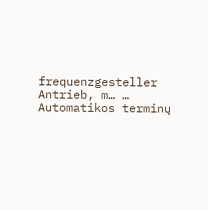frequenzgesteller Antrieb, m… …   Automatikos terminų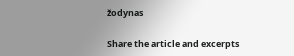žodynas

Share the article and excerpts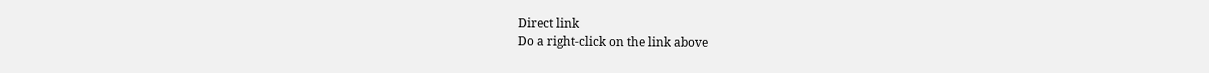Direct link
Do a right-click on the link above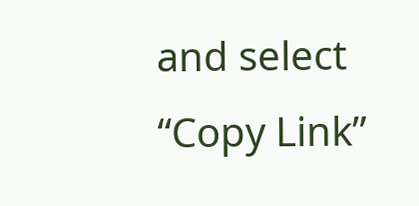and select “Copy Link”